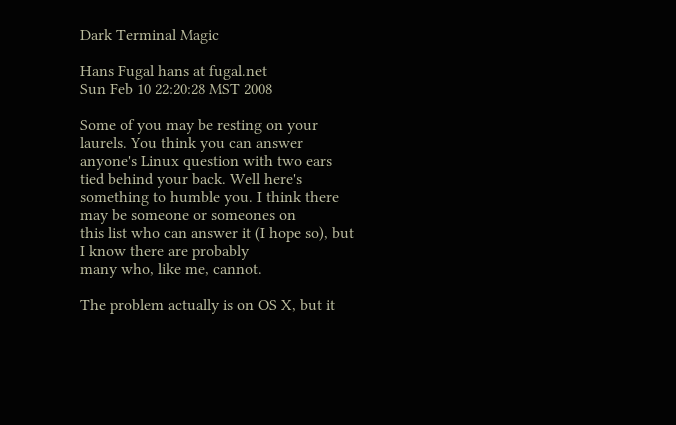Dark Terminal Magic

Hans Fugal hans at fugal.net
Sun Feb 10 22:20:28 MST 2008

Some of you may be resting on your laurels. You think you can answer
anyone's Linux question with two ears tied behind your back. Well here's
something to humble you. I think there may be someone or someones on
this list who can answer it (I hope so), but I know there are probably
many who, like me, cannot.

The problem actually is on OS X, but it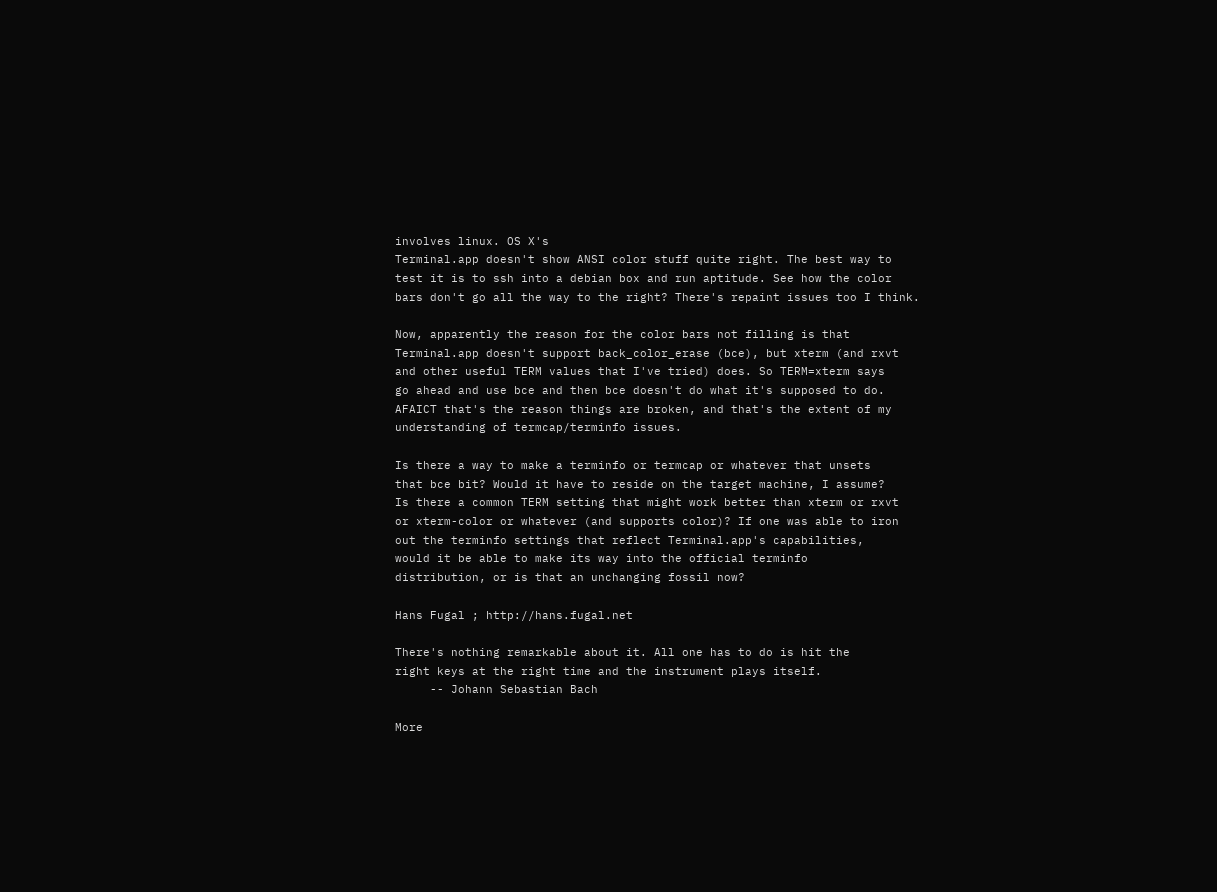involves linux. OS X's
Terminal.app doesn't show ANSI color stuff quite right. The best way to
test it is to ssh into a debian box and run aptitude. See how the color
bars don't go all the way to the right? There's repaint issues too I think.

Now, apparently the reason for the color bars not filling is that
Terminal.app doesn't support back_color_erase (bce), but xterm (and rxvt
and other useful TERM values that I've tried) does. So TERM=xterm says
go ahead and use bce and then bce doesn't do what it's supposed to do.
AFAICT that's the reason things are broken, and that's the extent of my
understanding of termcap/terminfo issues.

Is there a way to make a terminfo or termcap or whatever that unsets
that bce bit? Would it have to reside on the target machine, I assume?
Is there a common TERM setting that might work better than xterm or rxvt
or xterm-color or whatever (and supports color)? If one was able to iron
out the terminfo settings that reflect Terminal.app's capabilities,
would it be able to make its way into the official terminfo
distribution, or is that an unchanging fossil now?

Hans Fugal ; http://hans.fugal.net

There's nothing remarkable about it. All one has to do is hit the
right keys at the right time and the instrument plays itself.
     -- Johann Sebastian Bach

More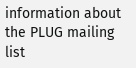information about the PLUG mailing list